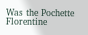Was the Pochette Florentine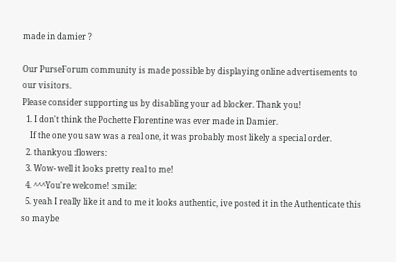made in damier ?

Our PurseForum community is made possible by displaying online advertisements to our visitors.
Please consider supporting us by disabling your ad blocker. Thank you!
  1. I don't think the Pochette Florentine was ever made in Damier.
    If the one you saw was a real one, it was probably most likely a special order.
  2. thankyou :flowers:
  3. Wow- well it looks pretty real to me!
  4. ^^^You're welcome! :smile:
  5. yeah I really like it and to me it looks authentic, ive posted it in the Authenticate this so maybe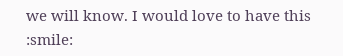we will know. I would love to have this :smile: